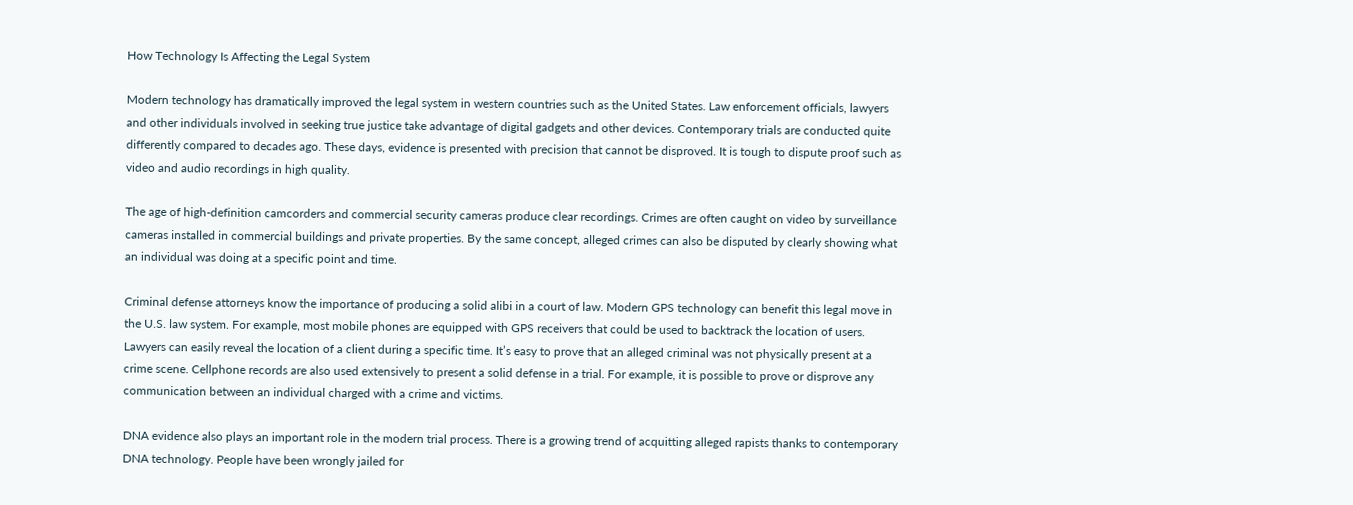How Technology Is Affecting the Legal System

Modern technology has dramatically improved the legal system in western countries such as the United States. Law enforcement officials, lawyers and other individuals involved in seeking true justice take advantage of digital gadgets and other devices. Contemporary trials are conducted quite differently compared to decades ago. These days, evidence is presented with precision that cannot be disproved. It is tough to dispute proof such as video and audio recordings in high quality.

The age of high-definition camcorders and commercial security cameras produce clear recordings. Crimes are often caught on video by surveillance cameras installed in commercial buildings and private properties. By the same concept, alleged crimes can also be disputed by clearly showing what an individual was doing at a specific point and time.

Criminal defense attorneys know the importance of producing a solid alibi in a court of law. Modern GPS technology can benefit this legal move in the U.S. law system. For example, most mobile phones are equipped with GPS receivers that could be used to backtrack the location of users. Lawyers can easily reveal the location of a client during a specific time. It’s easy to prove that an alleged criminal was not physically present at a crime scene. Cellphone records are also used extensively to present a solid defense in a trial. For example, it is possible to prove or disprove any communication between an individual charged with a crime and victims.

DNA evidence also plays an important role in the modern trial process. There is a growing trend of acquitting alleged rapists thanks to contemporary DNA technology. People have been wrongly jailed for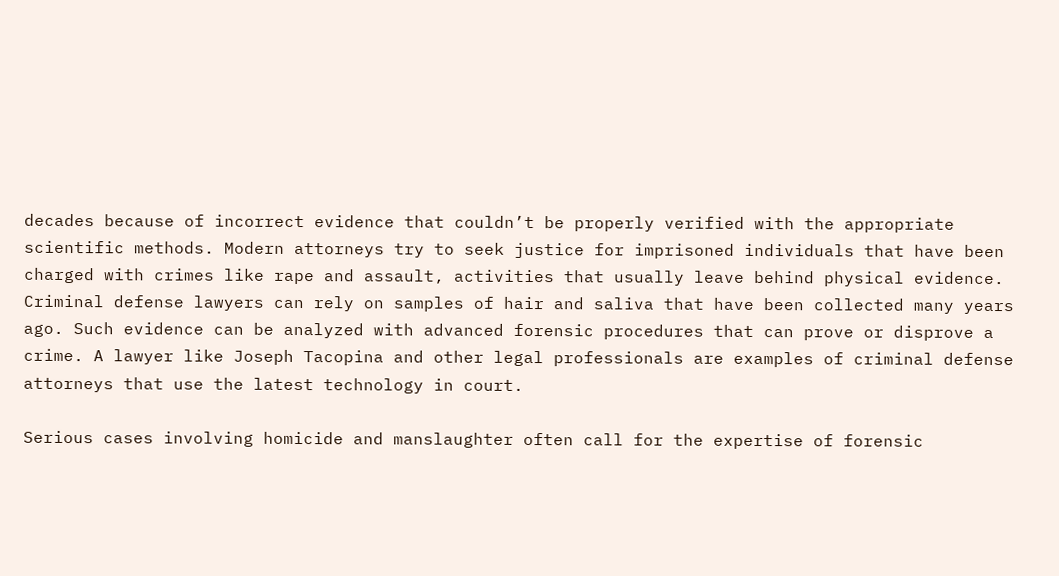decades because of incorrect evidence that couldn’t be properly verified with the appropriate scientific methods. Modern attorneys try to seek justice for imprisoned individuals that have been charged with crimes like rape and assault, activities that usually leave behind physical evidence. Criminal defense lawyers can rely on samples of hair and saliva that have been collected many years ago. Such evidence can be analyzed with advanced forensic procedures that can prove or disprove a crime. A lawyer like Joseph Tacopina and other legal professionals are examples of criminal defense attorneys that use the latest technology in court.

Serious cases involving homicide and manslaughter often call for the expertise of forensic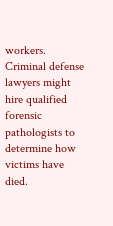workers. Criminal defense lawyers might hire qualified forensic pathologists to determine how victims have died.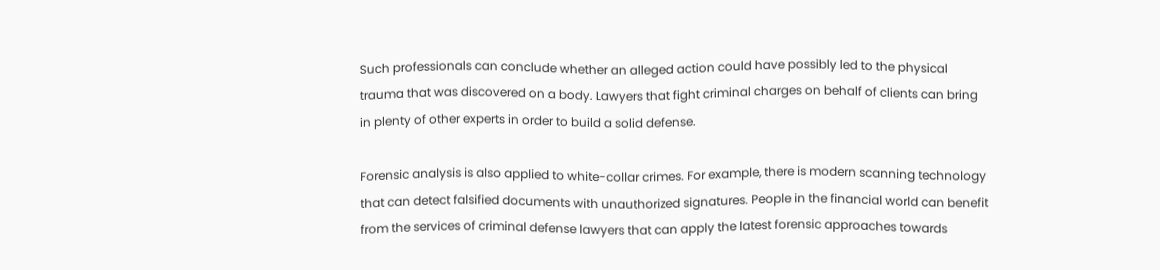Such professionals can conclude whether an alleged action could have possibly led to the physical trauma that was discovered on a body. Lawyers that fight criminal charges on behalf of clients can bring in plenty of other experts in order to build a solid defense.

Forensic analysis is also applied to white-collar crimes. For example, there is modern scanning technology that can detect falsified documents with unauthorized signatures. People in the financial world can benefit from the services of criminal defense lawyers that can apply the latest forensic approaches towards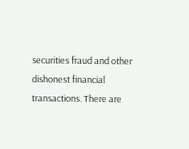securities fraud and other dishonest financial transactions. There are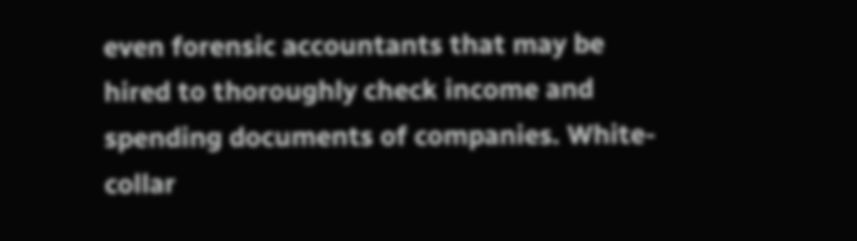even forensic accountants that may be hired to thoroughly check income and spending documents of companies. White-collar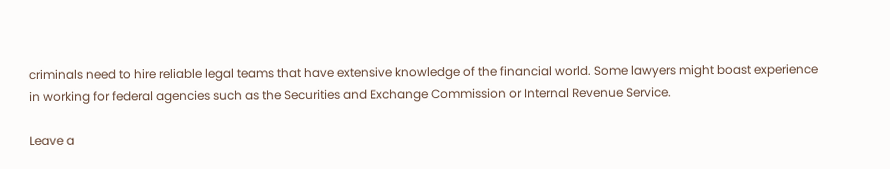criminals need to hire reliable legal teams that have extensive knowledge of the financial world. Some lawyers might boast experience in working for federal agencies such as the Securities and Exchange Commission or Internal Revenue Service.

Leave a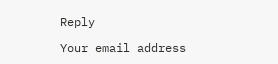Reply

Your email address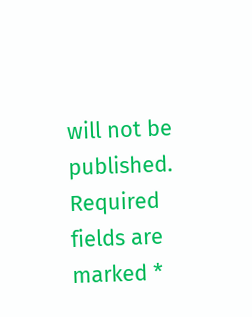will not be published. Required fields are marked *